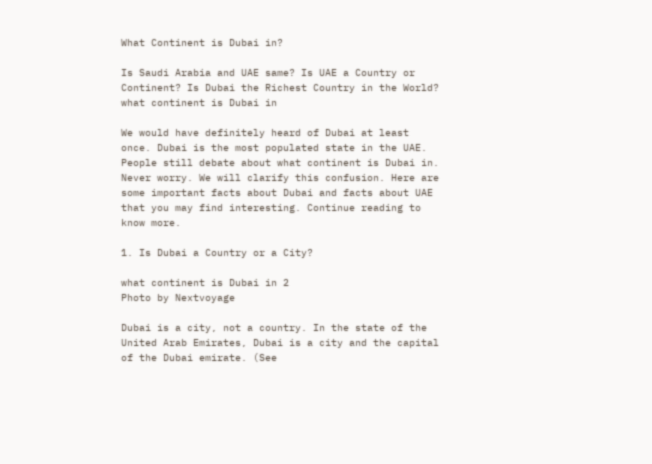What Continent is Dubai in?

Is Saudi Arabia and UAE same? Is UAE a Country or Continent? Is Dubai the Richest Country in the World?
what continent is Dubai in

We would have definitely heard of Dubai at least once. Dubai is the most populated state in the UAE. People still debate about what continent is Dubai in. Never worry. We will clarify this confusion. Here are some important facts about Dubai and facts about UAE that you may find interesting. Continue reading to know more.

1. Is Dubai a Country or a City?

what continent is Dubai in 2
Photo by Nextvoyage

Dubai is a city, not a country. In the state of the United Arab Emirates, Dubai is a city and the capital of the Dubai emirate. (See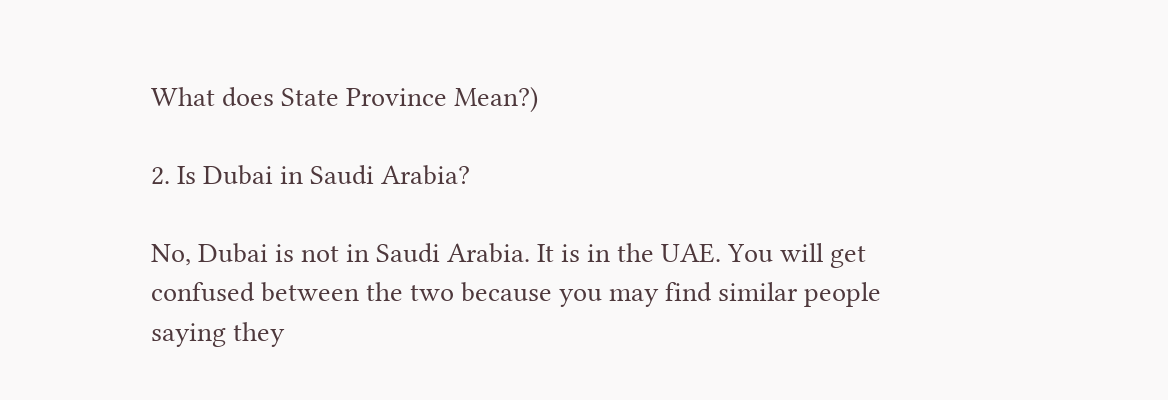What does State Province Mean?)

2. Is Dubai in Saudi Arabia?

No, Dubai is not in Saudi Arabia. It is in the UAE. You will get confused between the two because you may find similar people saying they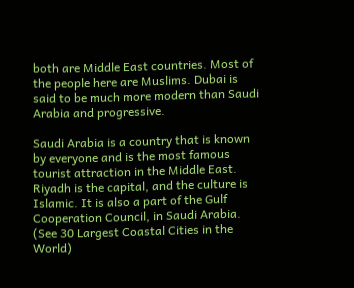both are Middle East countries. Most of the people here are Muslims. Dubai is said to be much more modern than Saudi Arabia and progressive.

Saudi Arabia is a country that is known by everyone and is the most famous tourist attraction in the Middle East. Riyadh is the capital, and the culture is Islamic. It is also a part of the Gulf Cooperation Council, in Saudi Arabia. (See 30 Largest Coastal Cities in the World)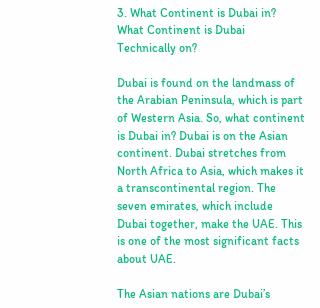3. What Continent is Dubai in? What Continent is Dubai Technically on?

Dubai is found on the landmass of the Arabian Peninsula, which is part of Western Asia. So, what continent is Dubai in? Dubai is on the Asian continent. Dubai stretches from North Africa to Asia, which makes it a transcontinental region. The seven emirates, which include Dubai together, make the UAE. This is one of the most significant facts about UAE.

The Asian nations are Dubai’s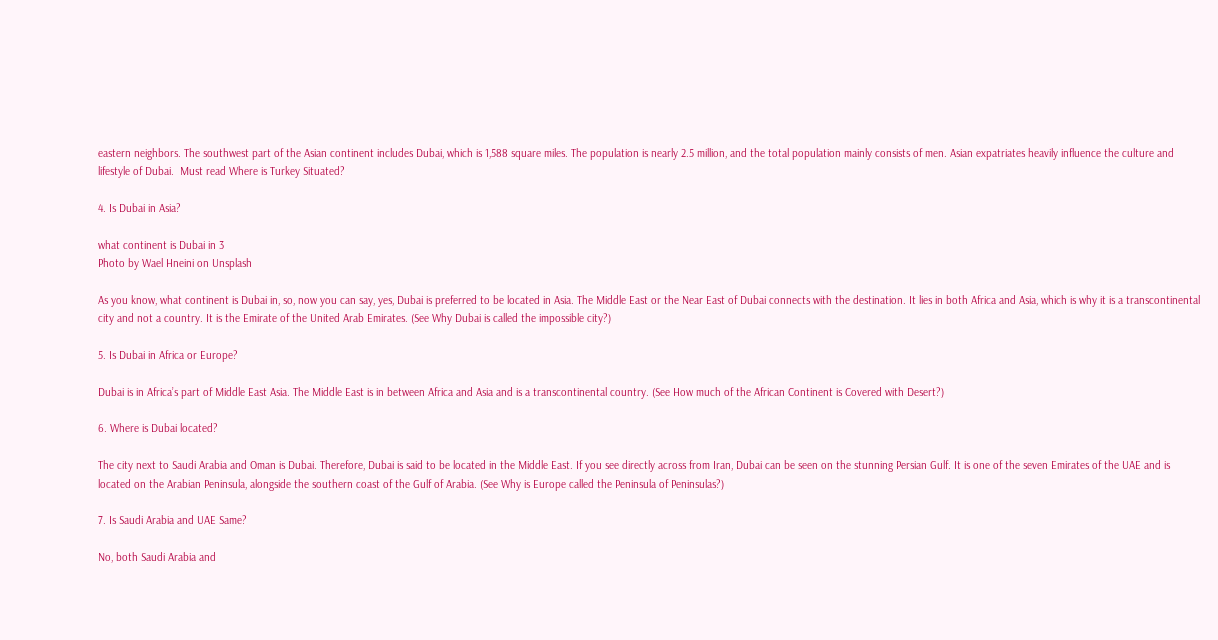eastern neighbors. The southwest part of the Asian continent includes Dubai, which is 1,588 square miles. The population is nearly 2.5 million, and the total population mainly consists of men. Asian expatriates heavily influence the culture and lifestyle of Dubai.  Must read Where is Turkey Situated?

4. Is Dubai in Asia?

what continent is Dubai in 3
Photo by Wael Hneini on Unsplash

As you know, what continent is Dubai in, so, now you can say, yes, Dubai is preferred to be located in Asia. The Middle East or the Near East of Dubai connects with the destination. It lies in both Africa and Asia, which is why it is a transcontinental city and not a country. It is the Emirate of the United Arab Emirates. (See Why Dubai is called the impossible city?)

5. Is Dubai in Africa or Europe?

Dubai is in Africa’s part of Middle East Asia. The Middle East is in between Africa and Asia and is a transcontinental country. (See How much of the African Continent is Covered with Desert?)

6. Where is Dubai located?

The city next to Saudi Arabia and Oman is Dubai. Therefore, Dubai is said to be located in the Middle East. If you see directly across from Iran, Dubai can be seen on the stunning Persian Gulf. It is one of the seven Emirates of the UAE and is located on the Arabian Peninsula, alongside the southern coast of the Gulf of Arabia. (See Why is Europe called the Peninsula of Peninsulas?)

7. Is Saudi Arabia and UAE Same?

No, both Saudi Arabia and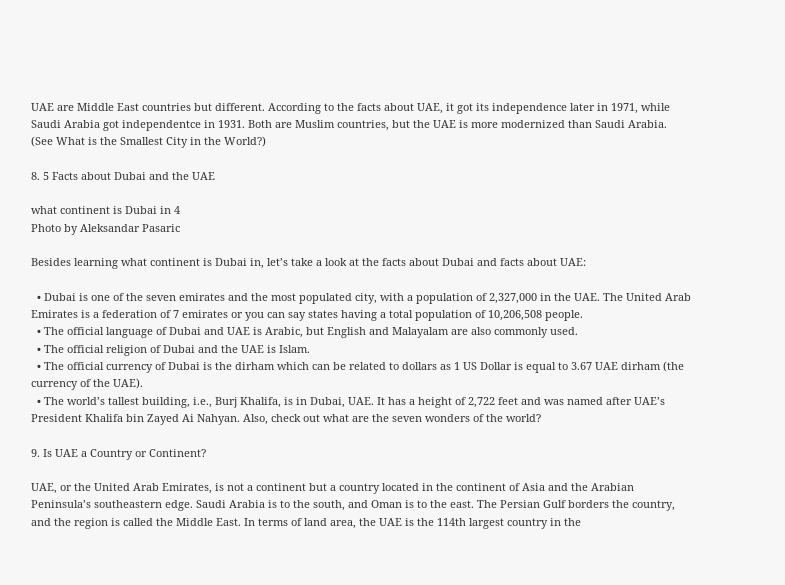UAE are Middle East countries but different. According to the facts about UAE, it got its independence later in 1971, while Saudi Arabia got independentce in 1931. Both are Muslim countries, but the UAE is more modernized than Saudi Arabia.  (See What is the Smallest City in the World?)

8. 5 Facts about Dubai and the UAE

what continent is Dubai in 4
Photo by Aleksandar Pasaric

Besides learning what continent is Dubai in, let’s take a look at the facts about Dubai and facts about UAE:

  • Dubai is one of the seven emirates and the most populated city, with a population of 2,327,000 in the UAE. The United Arab Emirates is a federation of 7 emirates or you can say states having a total population of 10,206,508 people.
  • The official language of Dubai and UAE is Arabic, but English and Malayalam are also commonly used.
  • The official religion of Dubai and the UAE is Islam.
  • The official currency of Dubai is the dirham which can be related to dollars as 1 US Dollar is equal to 3.67 UAE dirham (the currency of the UAE).
  • The world’s tallest building, i.e., Burj Khalifa, is in Dubai, UAE. It has a height of 2,722 feet and was named after UAE’s President Khalifa bin Zayed Ai Nahyan. Also, check out what are the seven wonders of the world?

9. Is UAE a Country or Continent?

UAE, or the United Arab Emirates, is not a continent but a country located in the continent of Asia and the Arabian Peninsula’s southeastern edge. Saudi Arabia is to the south, and Oman is to the east. The Persian Gulf borders the country, and the region is called the Middle East. In terms of land area, the UAE is the 114th largest country in the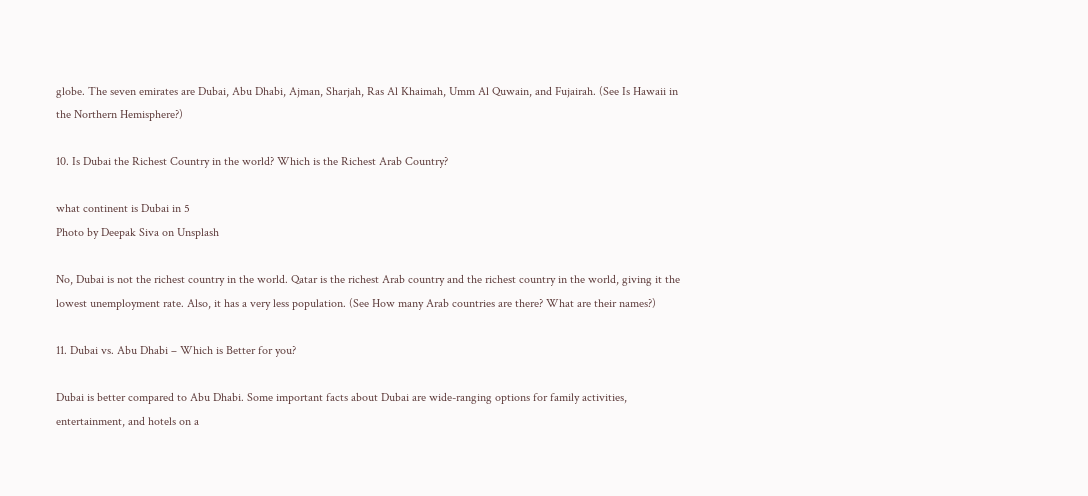globe. The seven emirates are Dubai, Abu Dhabi, Ajman, Sharjah, Ras Al Khaimah, Umm Al Quwain, and Fujairah. (See Is Hawaii in the Northern Hemisphere?)

10. Is Dubai the Richest Country in the world? Which is the Richest Arab Country?

what continent is Dubai in 5
Photo by Deepak Siva on Unsplash

No, Dubai is not the richest country in the world. Qatar is the richest Arab country and the richest country in the world, giving it the lowest unemployment rate. Also, it has a very less population. (See How many Arab countries are there? What are their names?)

11. Dubai vs. Abu Dhabi – Which is Better for you?

Dubai is better compared to Abu Dhabi. Some important facts about Dubai are wide-ranging options for family activities, entertainment, and hotels on a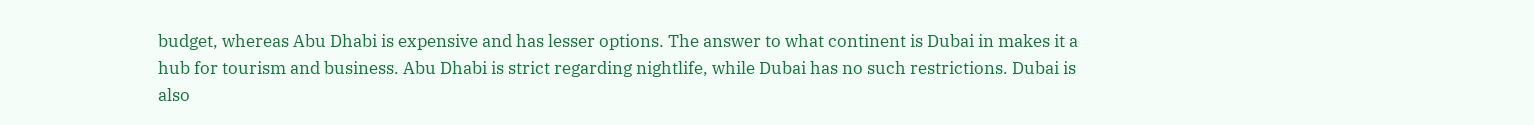budget, whereas Abu Dhabi is expensive and has lesser options. The answer to what continent is Dubai in makes it a hub for tourism and business. Abu Dhabi is strict regarding nightlife, while Dubai has no such restrictions. Dubai is also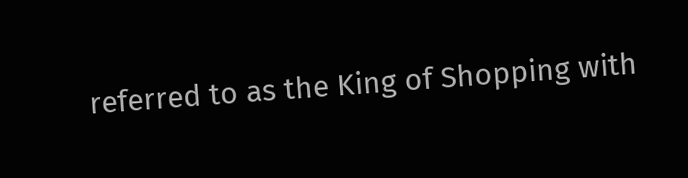referred to as the King of Shopping with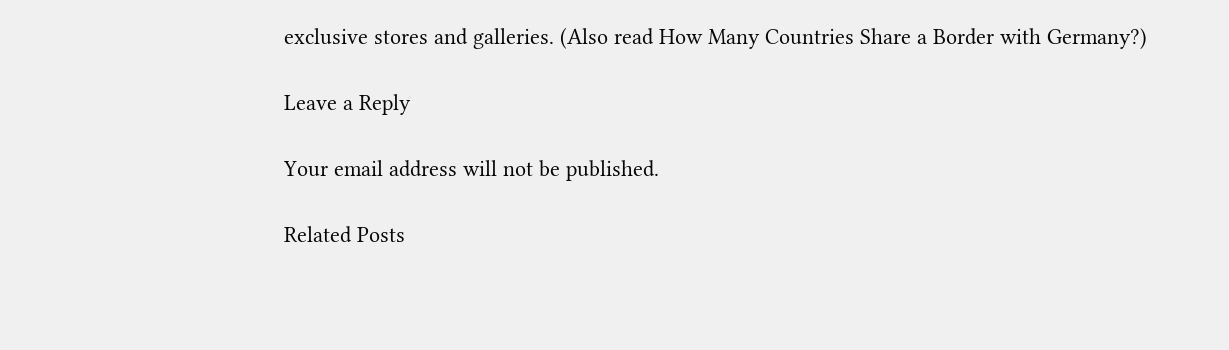exclusive stores and galleries. (Also read How Many Countries Share a Border with Germany?)

Leave a Reply

Your email address will not be published.

Related Posts